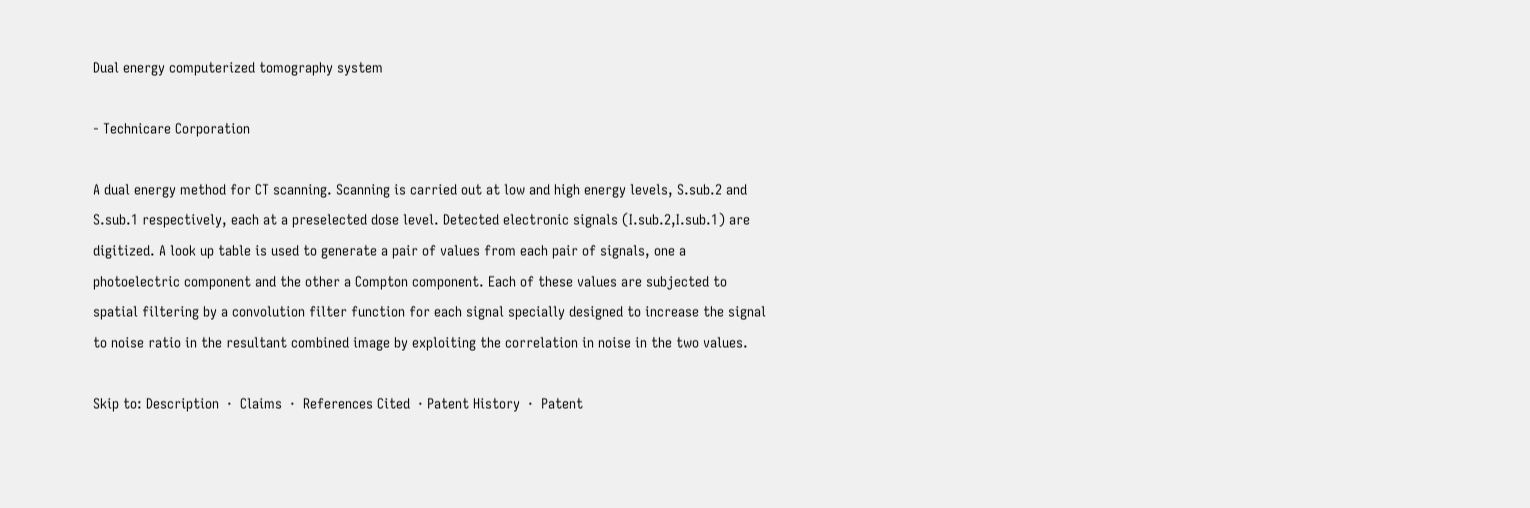Dual energy computerized tomography system

- Technicare Corporation

A dual energy method for CT scanning. Scanning is carried out at low and high energy levels, S.sub.2 and S.sub.1 respectively, each at a preselected dose level. Detected electronic signals (I.sub.2,I.sub.1) are digitized. A look up table is used to generate a pair of values from each pair of signals, one a photoelectric component and the other a Compton component. Each of these values are subjected to spatial filtering by a convolution filter function for each signal specially designed to increase the signal to noise ratio in the resultant combined image by exploiting the correlation in noise in the two values.

Skip to: Description  ·  Claims  ·  References Cited  · Patent History  ·  Patent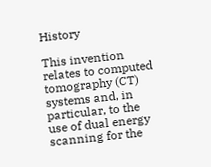History

This invention relates to computed tomography (CT) systems and, in particular, to the use of dual energy scanning for the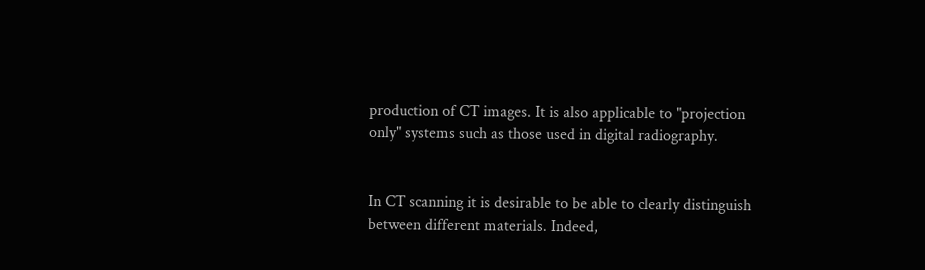production of CT images. It is also applicable to "projection only" systems such as those used in digital radiography.


In CT scanning it is desirable to be able to clearly distinguish between different materials. Indeed,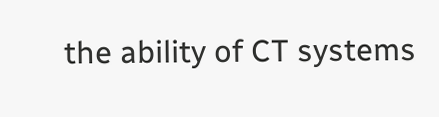the ability of CT systems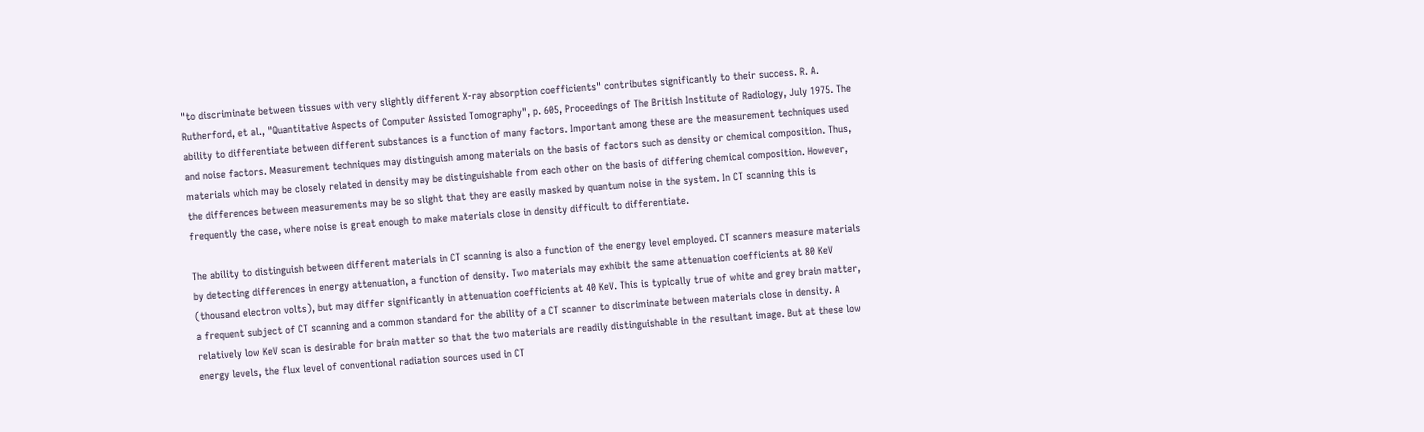"to discriminate between tissues with very slightly different X-ray absorption coefficients" contributes significantly to their success. R. A. Rutherford, et al., "Quantitative Aspects of Computer Assisted Tomography", p. 605, Proceedings of The British Institute of Radiology, July 1975. The ability to differentiate between different substances is a function of many factors. Important among these are the measurement techniques used and noise factors. Measurement techniques may distinguish among materials on the basis of factors such as density or chemical composition. Thus, materials which may be closely related in density may be distinguishable from each other on the basis of differing chemical composition. However, the differences between measurements may be so slight that they are easily masked by quantum noise in the system. In CT scanning this is frequently the case, where noise is great enough to make materials close in density difficult to differentiate.

The ability to distinguish between different materials in CT scanning is also a function of the energy level employed. CT scanners measure materials by detecting differences in energy attenuation, a function of density. Two materials may exhibit the same attenuation coefficients at 80 KeV (thousand electron volts), but may differ significantly in attenuation coefficients at 40 KeV. This is typically true of white and grey brain matter, a frequent subject of CT scanning and a common standard for the ability of a CT scanner to discriminate between materials close in density. A relatively low KeV scan is desirable for brain matter so that the two materials are readily distinguishable in the resultant image. But at these low energy levels, the flux level of conventional radiation sources used in CT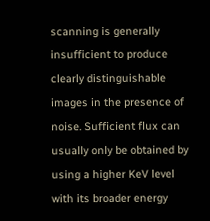scanning is generally insufficient to produce clearly distinguishable images in the presence of noise. Sufficient flux can usually only be obtained by using a higher KeV level with its broader energy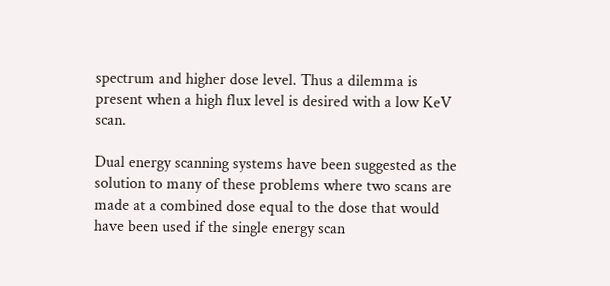spectrum and higher dose level. Thus a dilemma is present when a high flux level is desired with a low KeV scan.

Dual energy scanning systems have been suggested as the solution to many of these problems where two scans are made at a combined dose equal to the dose that would have been used if the single energy scan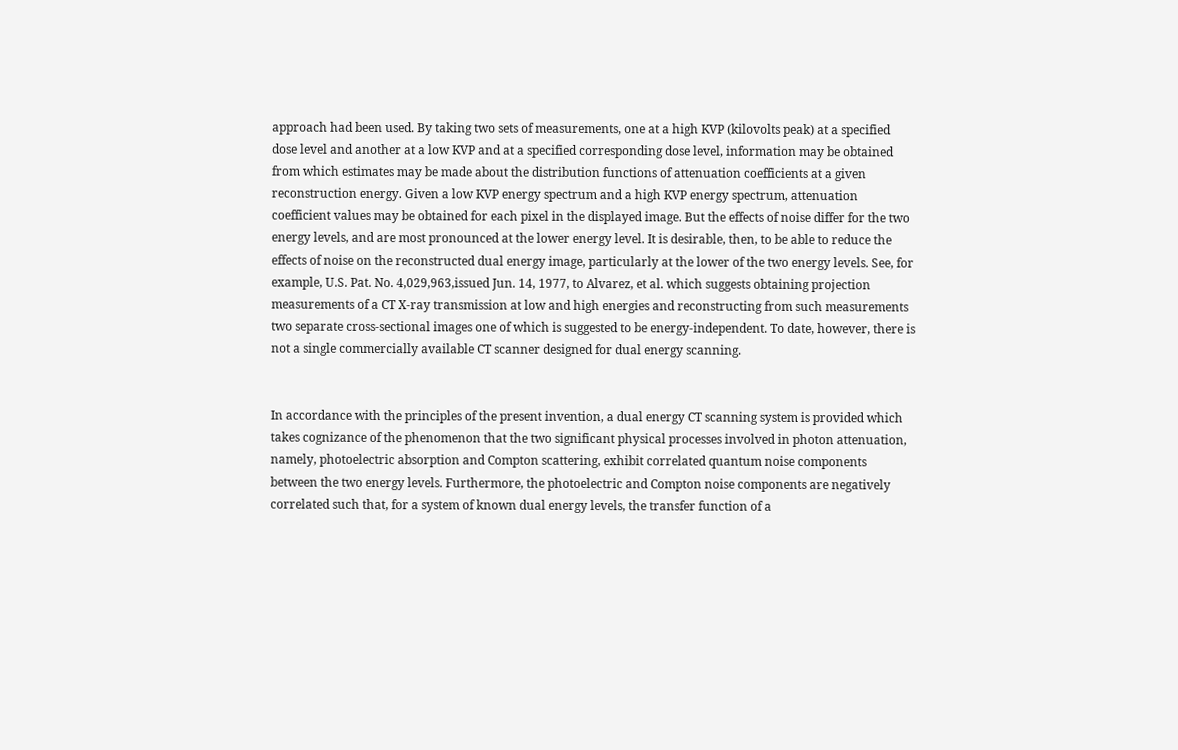approach had been used. By taking two sets of measurements, one at a high KVP (kilovolts peak) at a specified dose level and another at a low KVP and at a specified corresponding dose level, information may be obtained from which estimates may be made about the distribution functions of attenuation coefficients at a given reconstruction energy. Given a low KVP energy spectrum and a high KVP energy spectrum, attenuation coefficient values may be obtained for each pixel in the displayed image. But the effects of noise differ for the two energy levels, and are most pronounced at the lower energy level. It is desirable, then, to be able to reduce the effects of noise on the reconstructed dual energy image, particularly at the lower of the two energy levels. See, for example, U.S. Pat. No. 4,029,963,issued Jun. 14, 1977, to Alvarez, et al. which suggests obtaining projection measurements of a CT X-ray transmission at low and high energies and reconstructing from such measurements two separate cross-sectional images one of which is suggested to be energy-independent. To date, however, there is not a single commercially available CT scanner designed for dual energy scanning.


In accordance with the principles of the present invention, a dual energy CT scanning system is provided which takes cognizance of the phenomenon that the two significant physical processes involved in photon attenuation, namely, photoelectric absorption and Compton scattering, exhibit correlated quantum noise components between the two energy levels. Furthermore, the photoelectric and Compton noise components are negatively correlated such that, for a system of known dual energy levels, the transfer function of a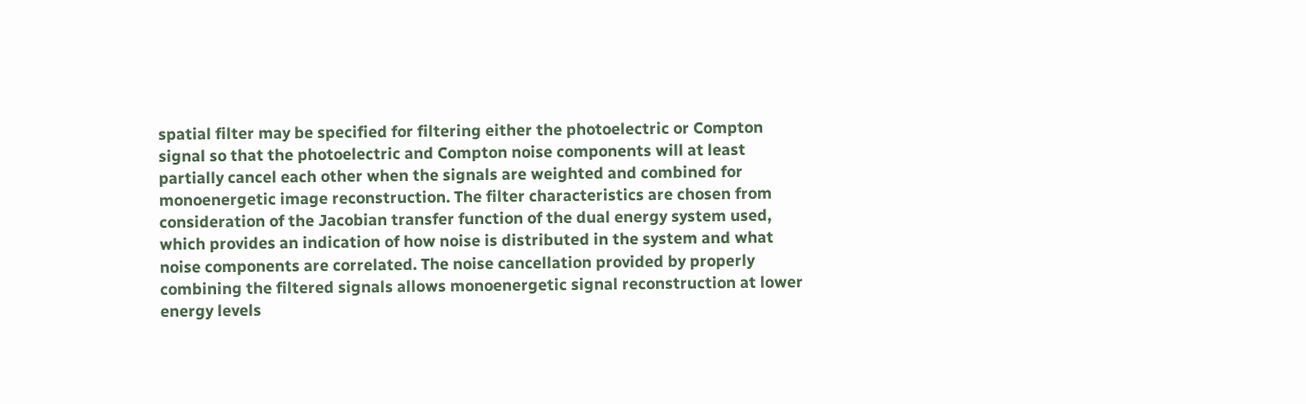spatial filter may be specified for filtering either the photoelectric or Compton signal so that the photoelectric and Compton noise components will at least partially cancel each other when the signals are weighted and combined for monoenergetic image reconstruction. The filter characteristics are chosen from consideration of the Jacobian transfer function of the dual energy system used, which provides an indication of how noise is distributed in the system and what noise components are correlated. The noise cancellation provided by properly combining the filtered signals allows monoenergetic signal reconstruction at lower energy levels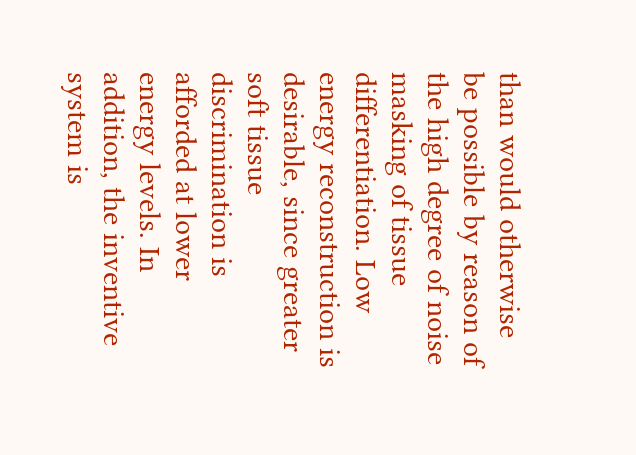than would otherwise be possible by reason of the high degree of noise masking of tissue differentiation. Low energy reconstruction is desirable, since greater soft tissue discrimination is afforded at lower energy levels. In addition, the inventive system is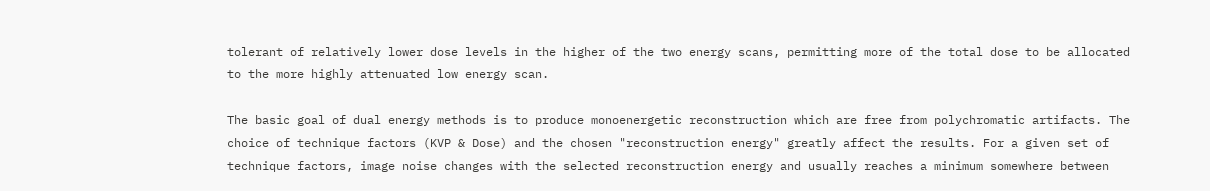tolerant of relatively lower dose levels in the higher of the two energy scans, permitting more of the total dose to be allocated to the more highly attenuated low energy scan.

The basic goal of dual energy methods is to produce monoenergetic reconstruction which are free from polychromatic artifacts. The choice of technique factors (KVP & Dose) and the chosen "reconstruction energy" greatly affect the results. For a given set of technique factors, image noise changes with the selected reconstruction energy and usually reaches a minimum somewhere between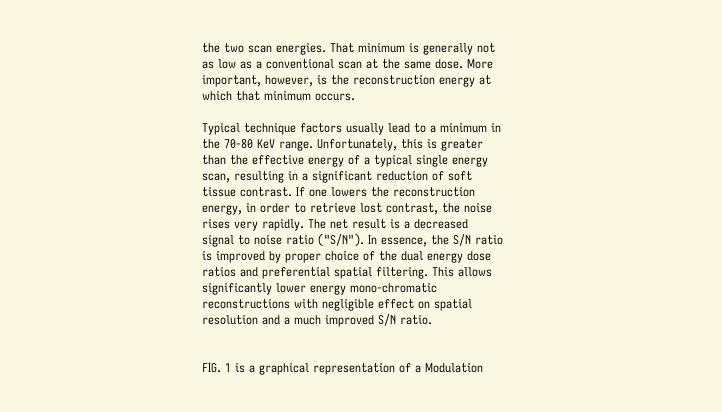the two scan energies. That minimum is generally not as low as a conventional scan at the same dose. More important, however, is the reconstruction energy at which that minimum occurs.

Typical technique factors usually lead to a minimum in the 70-80 KeV range. Unfortunately, this is greater than the effective energy of a typical single energy scan, resulting in a significant reduction of soft tissue contrast. If one lowers the reconstruction energy, in order to retrieve lost contrast, the noise rises very rapidly. The net result is a decreased signal to noise ratio ("S/N"). In essence, the S/N ratio is improved by proper choice of the dual energy dose ratios and preferential spatial filtering. This allows significantly lower energy mono-chromatic reconstructions with negligible effect on spatial resolution and a much improved S/N ratio.


FIG. 1 is a graphical representation of a Modulation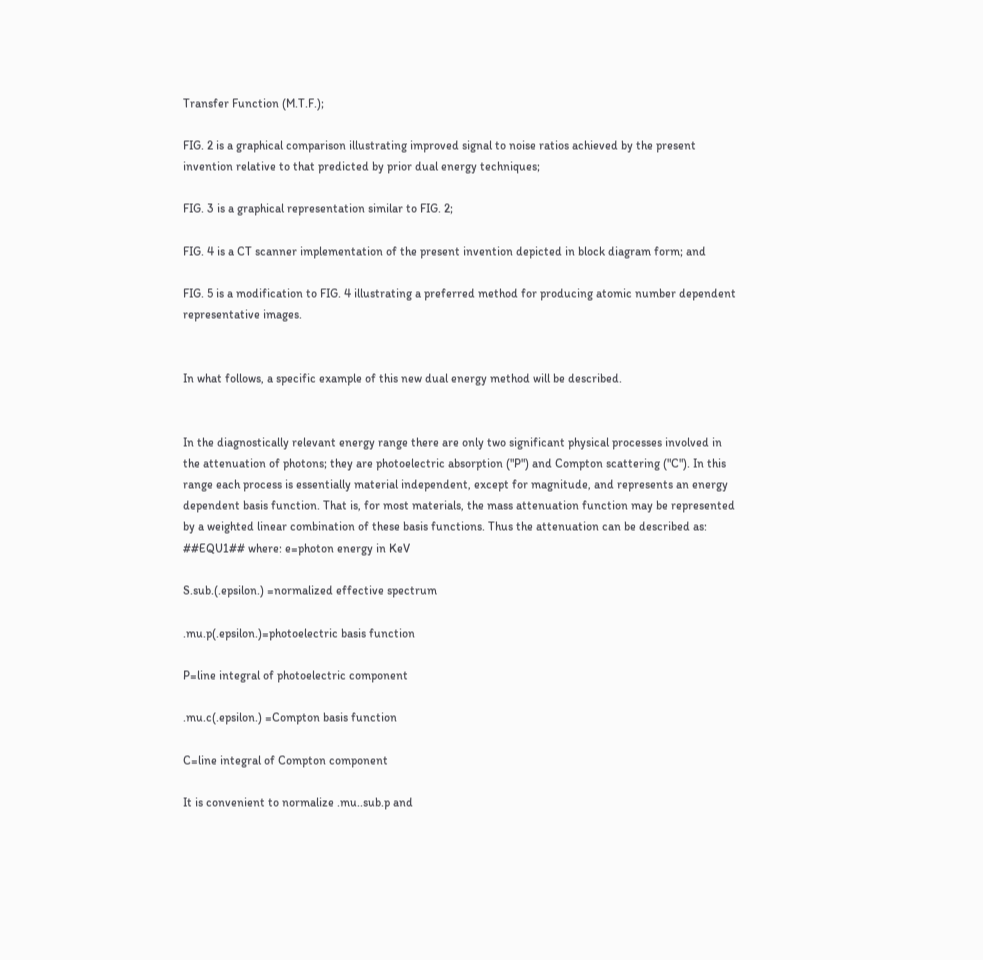Transfer Function (M.T.F.);

FIG. 2 is a graphical comparison illustrating improved signal to noise ratios achieved by the present invention relative to that predicted by prior dual energy techniques;

FIG. 3 is a graphical representation similar to FIG. 2;

FIG. 4 is a CT scanner implementation of the present invention depicted in block diagram form; and

FIG. 5 is a modification to FIG. 4 illustrating a preferred method for producing atomic number dependent representative images.


In what follows, a specific example of this new dual energy method will be described.


In the diagnostically relevant energy range there are only two significant physical processes involved in the attenuation of photons; they are photoelectric absorption ("P") and Compton scattering ("C"). In this range each process is essentially material independent, except for magnitude, and represents an energy dependent basis function. That is, for most materials, the mass attenuation function may be represented by a weighted linear combination of these basis functions. Thus the attenuation can be described as: ##EQU1## where: e=photon energy in KeV

S.sub.(.epsilon.) =normalized effective spectrum

.mu.p(.epsilon.)=photoelectric basis function

P=line integral of photoelectric component

.mu.c(.epsilon.) =Compton basis function

C=line integral of Compton component

It is convenient to normalize .mu..sub.p and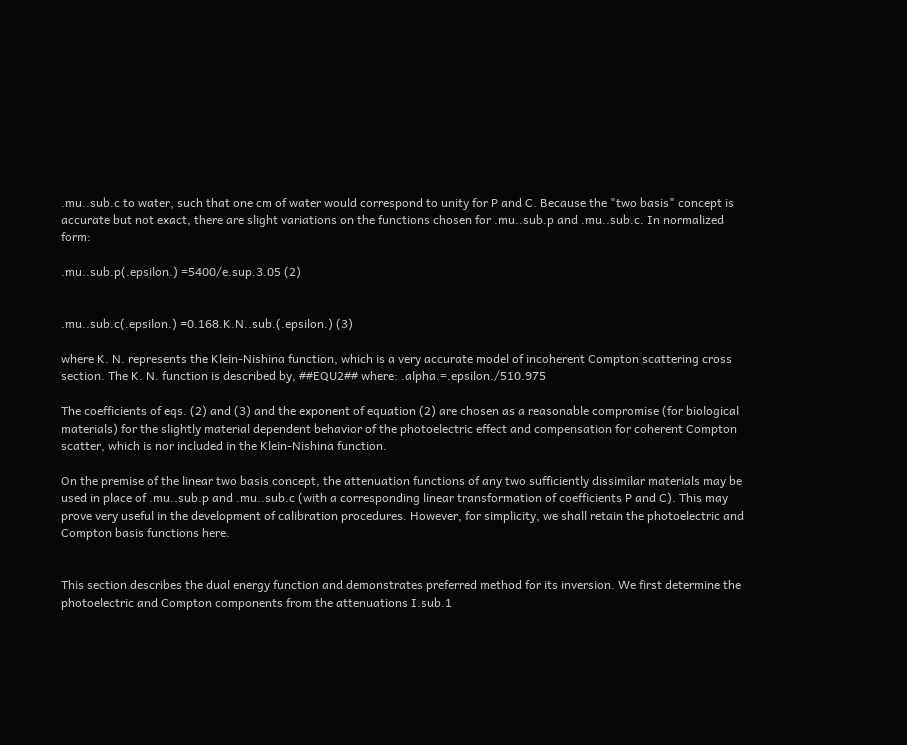.mu..sub.c to water, such that one cm of water would correspond to unity for P and C. Because the "two basis" concept is accurate but not exact, there are slight variations on the functions chosen for .mu..sub.p and .mu..sub.c. In normalized form:

.mu..sub.p(.epsilon.) =5400/e.sup.3.05 (2)


.mu..sub.c(.epsilon.) =0.168.K.N..sub.(.epsilon.) (3)

where K. N. represents the Klein-Nishina function, which is a very accurate model of incoherent Compton scattering cross section. The K. N. function is described by, ##EQU2## where: .alpha.=.epsilon./510.975

The coefficients of eqs. (2) and (3) and the exponent of equation (2) are chosen as a reasonable compromise (for biological materials) for the slightly material dependent behavior of the photoelectric effect and compensation for coherent Compton scatter, which is nor included in the Klein-Nishina function.

On the premise of the linear two basis concept, the attenuation functions of any two sufficiently dissimilar materials may be used in place of .mu..sub.p and .mu..sub.c (with a corresponding linear transformation of coefficients P and C). This may prove very useful in the development of calibration procedures. However, for simplicity, we shall retain the photoelectric and Compton basis functions here.


This section describes the dual energy function and demonstrates preferred method for its inversion. We first determine the photoelectric and Compton components from the attenuations I.sub.1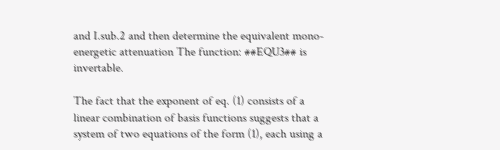and I.sub.2 and then determine the equivalent mono-energetic attenuation The function: ##EQU3## is invertable.

The fact that the exponent of eq. (1) consists of a linear combination of basis functions suggests that a system of two equations of the form (1), each using a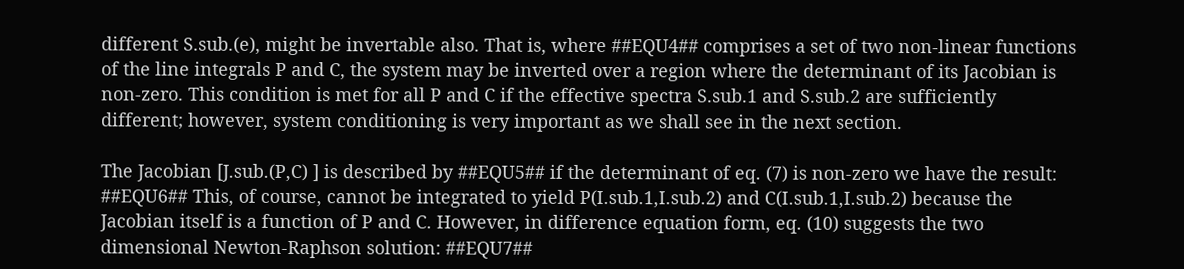different S.sub.(e), might be invertable also. That is, where ##EQU4## comprises a set of two non-linear functions of the line integrals P and C, the system may be inverted over a region where the determinant of its Jacobian is non-zero. This condition is met for all P and C if the effective spectra S.sub.1 and S.sub.2 are sufficiently different; however, system conditioning is very important as we shall see in the next section.

The Jacobian [J.sub.(P,C) ] is described by ##EQU5## if the determinant of eq. (7) is non-zero we have the result: ##EQU6## This, of course, cannot be integrated to yield P(I.sub.1,I.sub.2) and C(I.sub.1,I.sub.2) because the Jacobian itself is a function of P and C. However, in difference equation form, eq. (10) suggests the two dimensional Newton-Raphson solution: ##EQU7##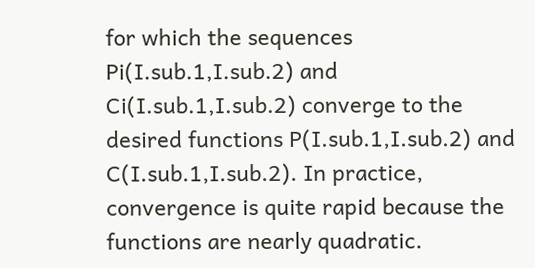for which the sequences Pi(I.sub.1,I.sub.2) and Ci(I.sub.1,I.sub.2) converge to the desired functions P(I.sub.1,I.sub.2) and C(I.sub.1,I.sub.2). In practice, convergence is quite rapid because the functions are nearly quadratic.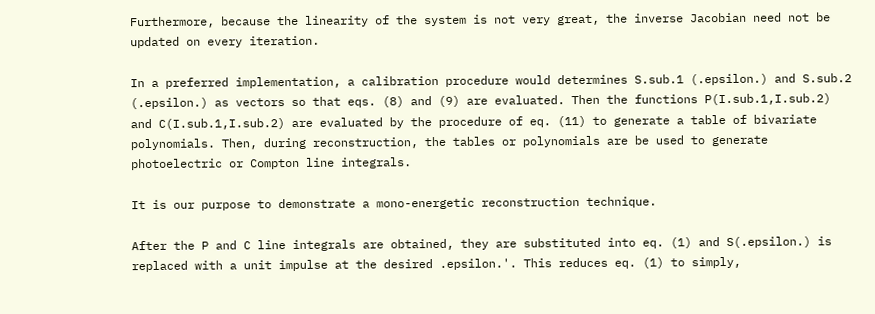Furthermore, because the linearity of the system is not very great, the inverse Jacobian need not be updated on every iteration.

In a preferred implementation, a calibration procedure would determines S.sub.1 (.epsilon.) and S.sub.2 (.epsilon.) as vectors so that eqs. (8) and (9) are evaluated. Then the functions P(I.sub.1,I.sub.2) and C(I.sub.1,I.sub.2) are evaluated by the procedure of eq. (11) to generate a table of bivariate polynomials. Then, during reconstruction, the tables or polynomials are be used to generate photoelectric or Compton line integrals.

It is our purpose to demonstrate a mono-energetic reconstruction technique.

After the P and C line integrals are obtained, they are substituted into eq. (1) and S(.epsilon.) is replaced with a unit impulse at the desired .epsilon.'. This reduces eq. (1) to simply,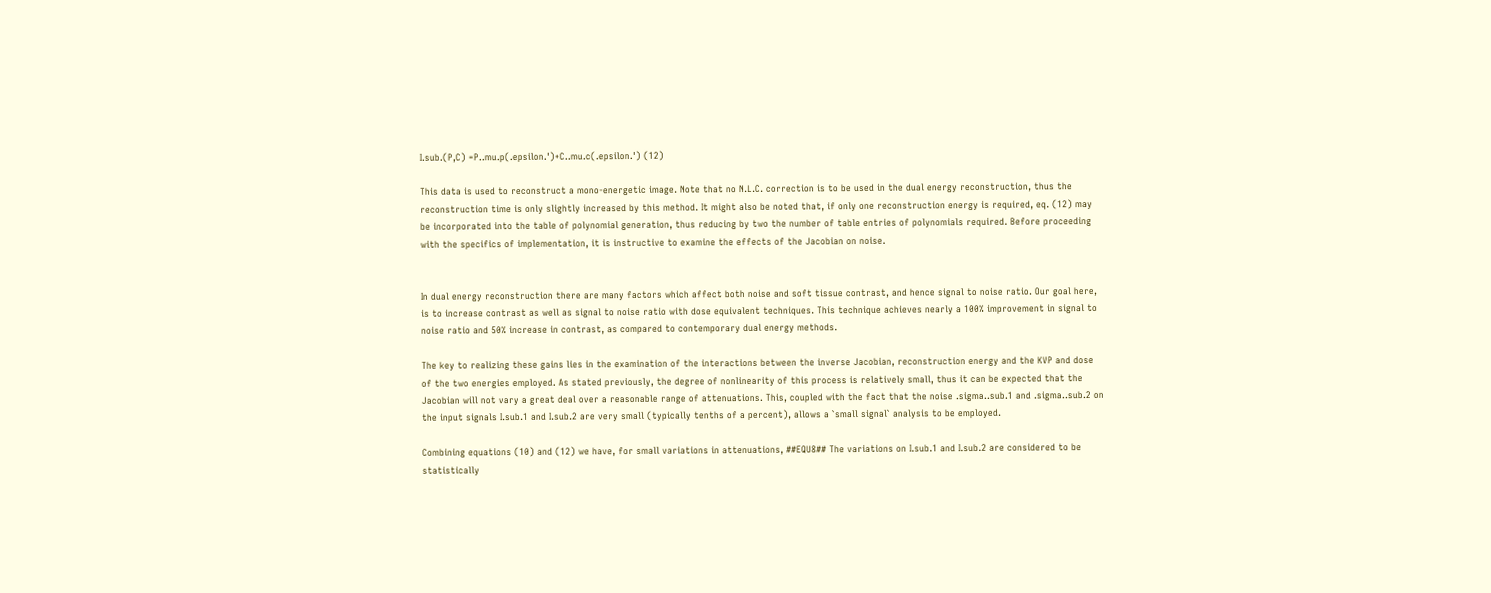I.sub.(P,C) =P..mu.p(.epsilon.')+C..mu.c(.epsilon.') (12)

This data is used to reconstruct a mono-energetic image. Note that no N.L.C. correction is to be used in the dual energy reconstruction, thus the reconstruction time is only slightly increased by this method. It might also be noted that, if only one reconstruction energy is required, eq. (12) may be incorporated into the table of polynomial generation, thus reducing by two the number of table entries of polynomials required. Before proceeding with the specifics of implementation, it is instructive to examine the effects of the Jacobian on noise.


In dual energy reconstruction there are many factors which affect both noise and soft tissue contrast, and hence signal to noise ratio. Our goal here, is to increase contrast as well as signal to noise ratio with dose equivalent techniques. This technique achieves nearly a 100% improvement in signal to noise ratio and 50% increase in contrast, as compared to contemporary dual energy methods.

The key to realizing these gains lies in the examination of the interactions between the inverse Jacobian, reconstruction energy and the KVP and dose of the two energies employed. As stated previously, the degree of nonlinearity of this process is relatively small, thus it can be expected that the Jacobian will not vary a great deal over a reasonable range of attenuations. This, coupled with the fact that the noise .sigma..sub.1 and .sigma..sub.2 on the input signals I.sub.1 and I.sub.2 are very small (typically tenths of a percent), allows a `small signal` analysis to be employed.

Combining equations (10) and (12) we have, for small variations in attenuations, ##EQU8## The variations on I.sub.1 and I.sub.2 are considered to be statistically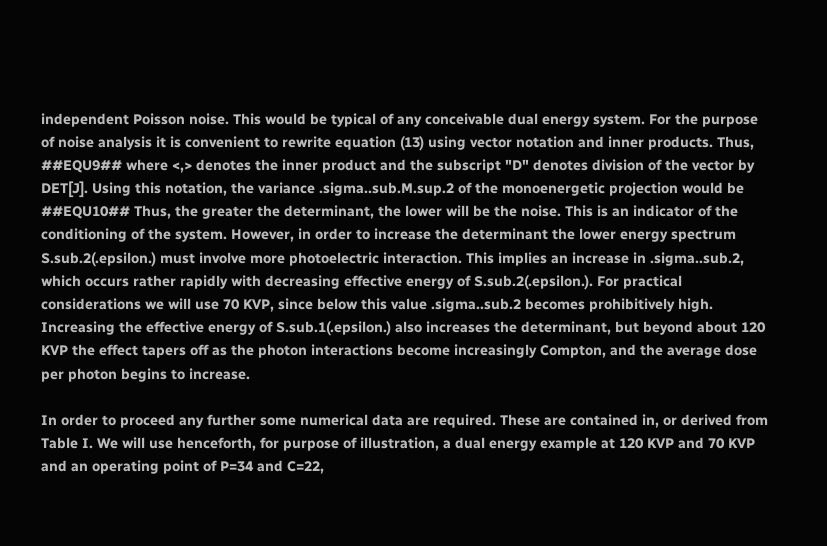independent Poisson noise. This would be typical of any conceivable dual energy system. For the purpose of noise analysis it is convenient to rewrite equation (13) using vector notation and inner products. Thus, ##EQU9## where <,> denotes the inner product and the subscript "D" denotes division of the vector by DET[J]. Using this notation, the variance .sigma..sub.M.sup.2 of the monoenergetic projection would be ##EQU10## Thus, the greater the determinant, the lower will be the noise. This is an indicator of the conditioning of the system. However, in order to increase the determinant the lower energy spectrum S.sub.2(.epsilon.) must involve more photoelectric interaction. This implies an increase in .sigma..sub.2, which occurs rather rapidly with decreasing effective energy of S.sub.2(.epsilon.). For practical considerations we will use 70 KVP, since below this value .sigma..sub.2 becomes prohibitively high. Increasing the effective energy of S.sub.1(.epsilon.) also increases the determinant, but beyond about 120 KVP the effect tapers off as the photon interactions become increasingly Compton, and the average dose per photon begins to increase.

In order to proceed any further some numerical data are required. These are contained in, or derived from Table I. We will use henceforth, for purpose of illustration, a dual energy example at 120 KVP and 70 KVP and an operating point of P=34 and C=22,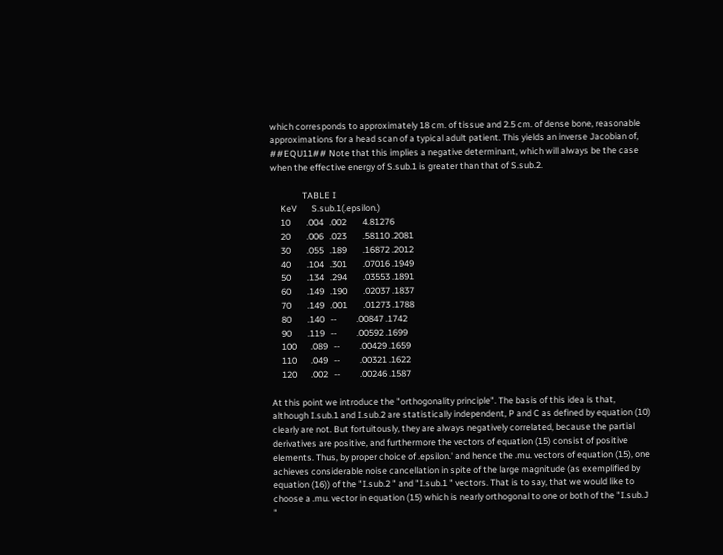which corresponds to approximately 18 cm. of tissue and 2.5 cm. of dense bone, reasonable approximations for a head scan of a typical adult patient. This yields an inverse Jacobian of, ##EQU11## Note that this implies a negative determinant, which will always be the case when the effective energy of S.sub.1 is greater than that of S.sub.2.

                TABLE I
     KeV       S.sub.1(.epsilon.)
     10        .004   .002        4.81276
     20        .006   .023        .58110 .2081
     30        .055   .189        .16872 .2012
     40        .104   .301        .07016 .1949
     50        .134   .294        .03553 .1891
     60        .149   .190        .02037 .1837
     70        .149   .001        .01273 .1788
     80        .140   --          .00847 .1742
     90        .119   --          .00592 .1699
     100       .089   --          .00429 .1659
     110       .049   --          .00321 .1622
     120       .002   --          .00246 .1587

At this point we introduce the "orthogonality principle". The basis of this idea is that, although I.sub.1 and I.sub.2 are statistically independent, P and C as defined by equation (10) clearly are not. But fortuitously, they are always negatively correlated, because the partial derivatives are positive, and furthermore the vectors of equation (15) consist of positive elements. Thus, by proper choice of .epsilon.' and hence the .mu. vectors of equation (15), one achieves considerable noise cancellation in spite of the large magnitude (as exemplified by equation (16)) of the "I.sub.2 " and "I.sub.1 " vectors. That is to say, that we would like to choose a .mu. vector in equation (15) which is nearly orthogonal to one or both of the "I.sub.J "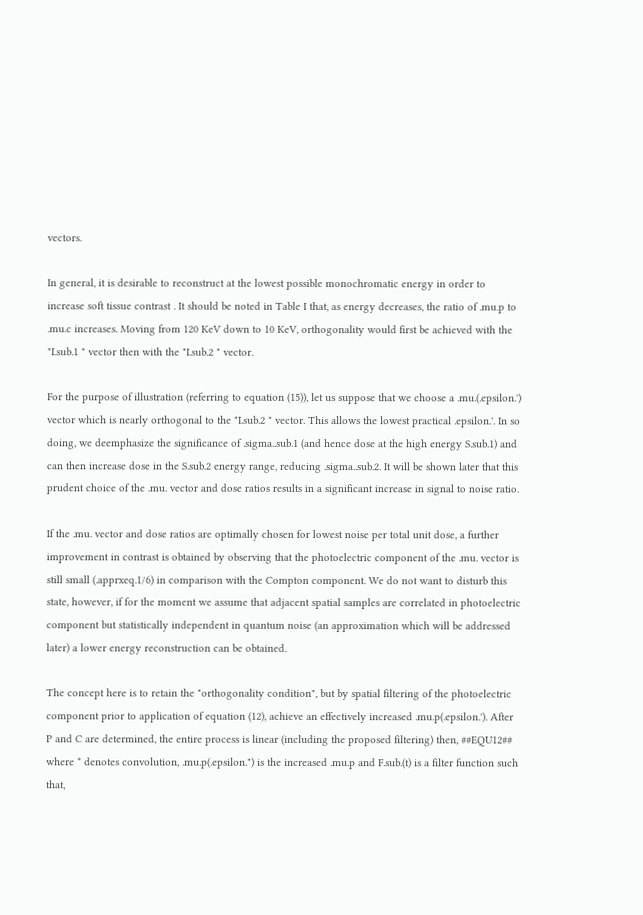vectors.

In general, it is desirable to reconstruct at the lowest possible monochromatic energy in order to increase soft tissue contrast . It should be noted in Table I that, as energy decreases, the ratio of .mu.p to .mu.c increases. Moving from 120 KeV down to 10 KeV, orthogonality would first be achieved with the "I.sub.1 " vector then with the "I.sub.2 " vector.

For the purpose of illustration (referring to equation (15)), let us suppose that we choose a .mu.(.epsilon.') vector which is nearly orthogonal to the "I.sub.2 " vector. This allows the lowest practical .epsilon.'. In so doing, we deemphasize the significance of .sigma..sub.1 (and hence dose at the high energy S.sub.1) and can then increase dose in the S.sub.2 energy range, reducing .sigma..sub.2. It will be shown later that this prudent choice of the .mu. vector and dose ratios results in a significant increase in signal to noise ratio.

If the .mu. vector and dose ratios are optimally chosen for lowest noise per total unit dose, a further improvement in contrast is obtained by observing that the photoelectric component of the .mu. vector is still small (.apprxeq.1/6) in comparison with the Compton component. We do not want to disturb this state, however, if for the moment we assume that adjacent spatial samples are correlated in photoelectric component but statistically independent in quantum noise (an approximation which will be addressed later) a lower energy reconstruction can be obtained.

The concept here is to retain the "orthogonality condition", but by spatial filtering of the photoelectric component prior to application of equation (12), achieve an effectively increased .mu.p(.epsilon.'). After P and C are determined, the entire process is linear (including the proposed filtering) then, ##EQU12## where * denotes convolution, .mu.p(.epsilon.") is the increased .mu.p and F.sub.(t) is a filter function such that,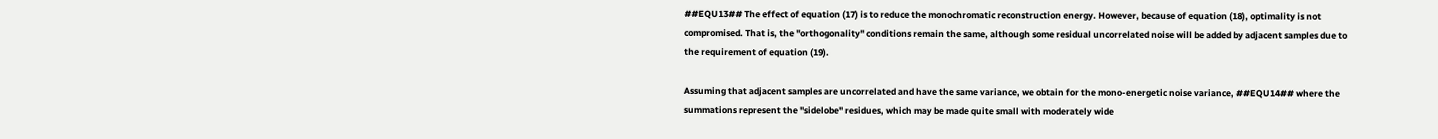##EQU13## The effect of equation (17) is to reduce the monochromatic reconstruction energy. However, because of equation (18), optimality is not compromised. That is, the "orthogonality" conditions remain the same, although some residual uncorrelated noise will be added by adjacent samples due to the requirement of equation (19).

Assuming that adjacent samples are uncorrelated and have the same variance, we obtain for the mono-energetic noise variance, ##EQU14## where the summations represent the "sidelobe" residues, which may be made quite small with moderately wide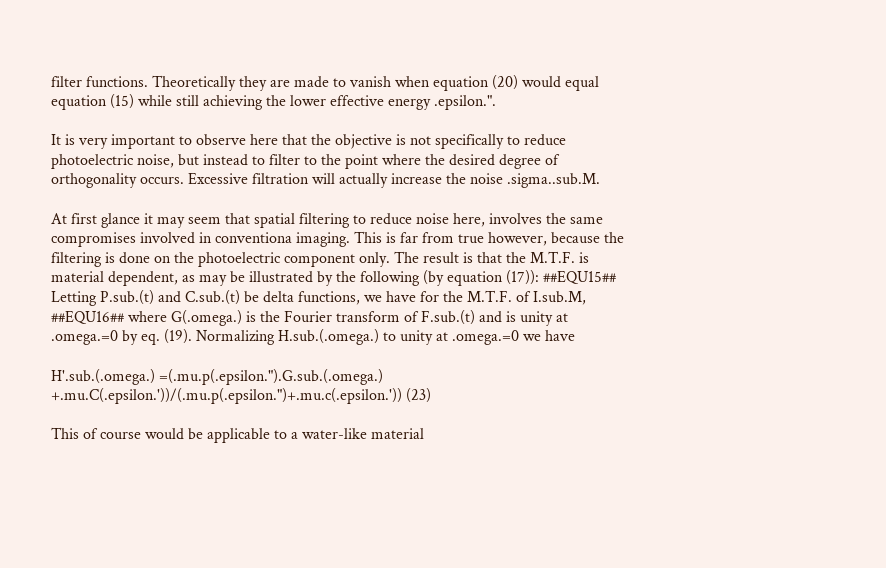filter functions. Theoretically they are made to vanish when equation (20) would equal equation (15) while still achieving the lower effective energy .epsilon.".

It is very important to observe here that the objective is not specifically to reduce photoelectric noise, but instead to filter to the point where the desired degree of orthogonality occurs. Excessive filtration will actually increase the noise .sigma..sub.M.

At first glance it may seem that spatial filtering to reduce noise here, involves the same compromises involved in conventiona imaging. This is far from true however, because the filtering is done on the photoelectric component only. The result is that the M.T.F. is material dependent, as may be illustrated by the following (by equation (17)): ##EQU15## Letting P.sub.(t) and C.sub.(t) be delta functions, we have for the M.T.F. of I.sub.M, ##EQU16## where G(.omega.) is the Fourier transform of F.sub.(t) and is unity at .omega.=0 by eq. (19). Normalizing H.sub.(.omega.) to unity at .omega.=0 we have

H'.sub.(.omega.) =(.mu.p(.epsilon.").G.sub.(.omega.) +.mu.C(.epsilon.'))/(.mu.p(.epsilon.")+.mu.c(.epsilon.')) (23)

This of course would be applicable to a water-like material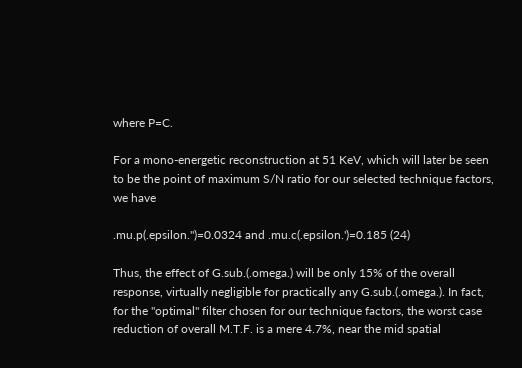where P=C.

For a mono-energetic reconstruction at 51 KeV, which will later be seen to be the point of maximum S/N ratio for our selected technique factors, we have

.mu.p(.epsilon.")=0.0324 and .mu.c(.epsilon.')=0.185 (24)

Thus, the effect of G.sub.(.omega.) will be only 15% of the overall response, virtually negligible for practically any G.sub.(.omega.). In fact, for the "optimal" filter chosen for our technique factors, the worst case reduction of overall M.T.F. is a mere 4.7%, near the mid spatial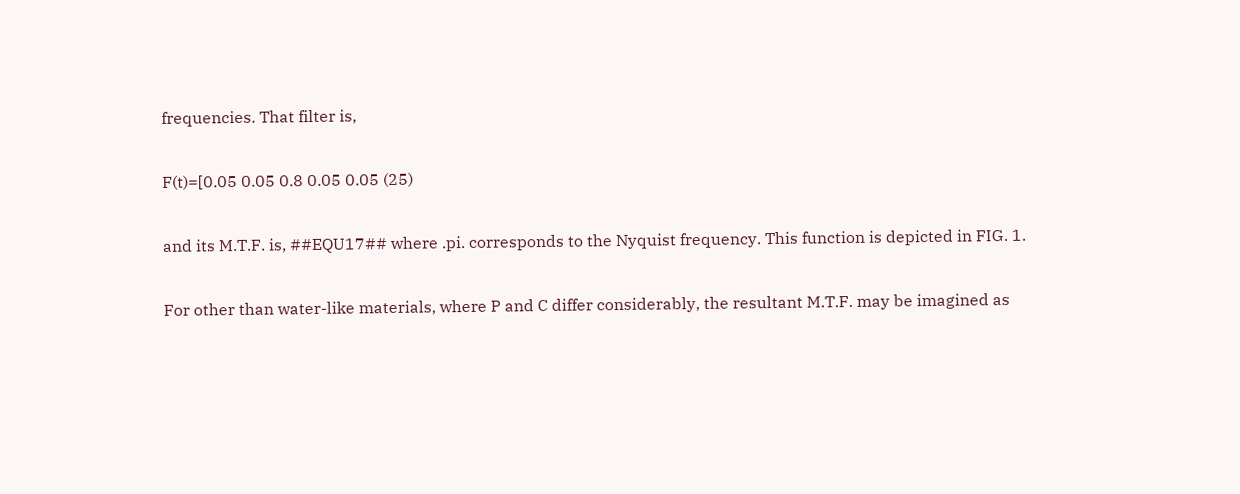frequencies. That filter is,

F(t)=[0.05 0.05 0.8 0.05 0.05 (25)

and its M.T.F. is, ##EQU17## where .pi. corresponds to the Nyquist frequency. This function is depicted in FIG. 1.

For other than water-like materials, where P and C differ considerably, the resultant M.T.F. may be imagined as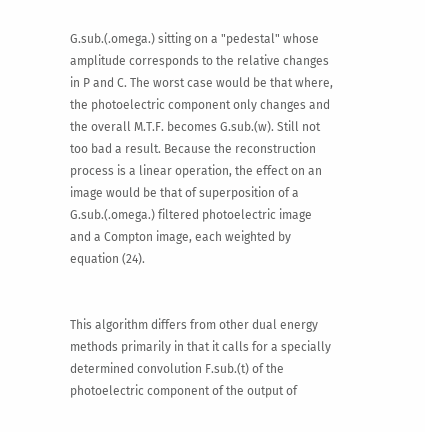G.sub.(.omega.) sitting on a "pedestal" whose amplitude corresponds to the relative changes in P and C. The worst case would be that where, the photoelectric component only changes and the overall M.T.F. becomes G.sub.(w). Still not too bad a result. Because the reconstruction process is a linear operation, the effect on an image would be that of superposition of a G.sub.(.omega.) filtered photoelectric image and a Compton image, each weighted by equation (24).


This algorithm differs from other dual energy methods primarily in that it calls for a specially determined convolution F.sub.(t) of the photoelectric component of the output of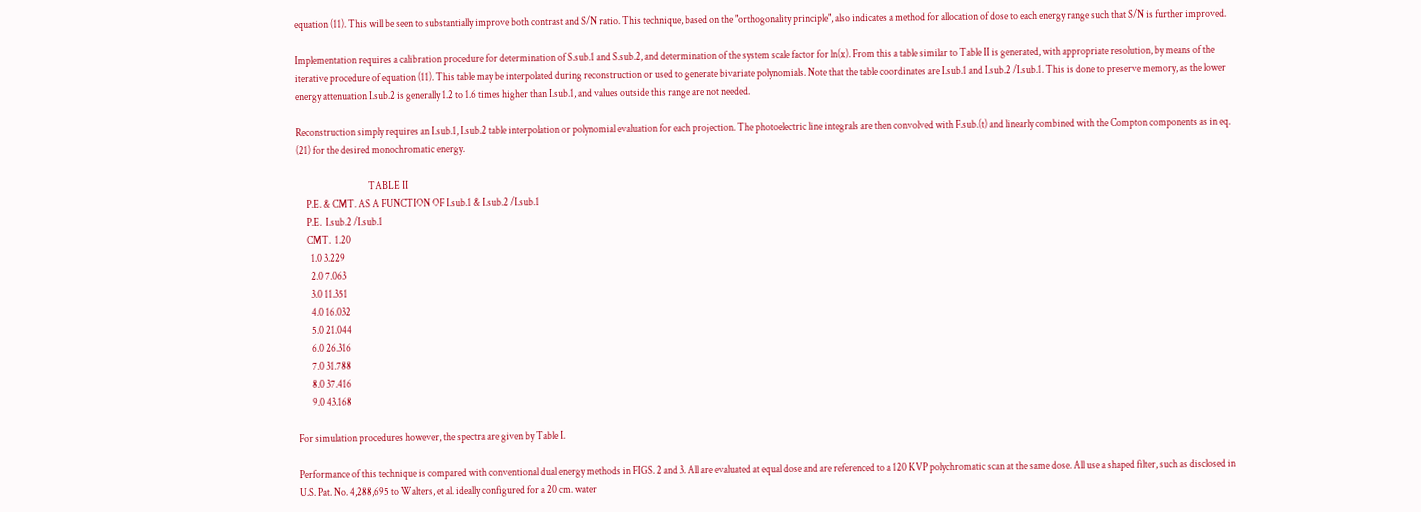equation (11). This will be seen to substantially improve both contrast and S/N ratio. This technique, based on the "orthogonality principle", also indicates a method for allocation of dose to each energy range such that S/N is further improved.

Implementation requires a calibration procedure for determination of S.sub.1 and S.sub.2, and determination of the system scale factor for ln(x). From this a table similar to Table II is generated, with appropriate resolution, by means of the iterative procedure of equation (11). This table may be interpolated during reconstruction or used to generate bivariate polynomials. Note that the table coordinates are I.sub.1 and I.sub.2 /I.sub.1. This is done to preserve memory, as the lower energy attenuation I.sub.2 is generally 1.2 to 1.6 times higher than I.sub.1, and values outside this range are not needed.

Reconstruction simply requires an I.sub.1, I.sub.2 table interpolation or polynomial evaluation for each projection. The photoelectric line integrals are then convolved with F.sub.(t) and linearly combined with the Compton components as in eq. (21) for the desired monochromatic energy.

                                    TABLE II
     P.E. & CMT. AS A FUNCTION OF I.sub.1 & I.sub.2 /I.sub.1
     P.E.  I.sub.2 /I.sub.1
     CMT.  1.20
       1.0 3.229
       2.0 7.063
       3.0 11.351
       4.0 16.032
       5.0 21.044
       6.0 26.316
       7.0 31.788
       8.0 37.416
       9.0 43.168

For simulation procedures however, the spectra are given by Table I.

Performance of this technique is compared with conventional dual energy methods in FIGS. 2 and 3. All are evaluated at equal dose and are referenced to a 120 KVP polychromatic scan at the same dose. All use a shaped filter, such as disclosed in U.S. Pat. No. 4,288,695 to Walters, et al. ideally configured for a 20 cm. water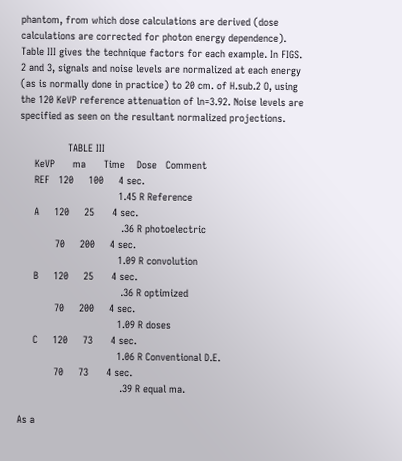phantom, from which dose calculations are derived (dose calculations are corrected for photon energy dependence). Table III gives the technique factors for each example. In FIGS. 2 and 3, signals and noise levels are normalized at each energy (as is normally done in practice) to 20 cm. of H.sub.2 O, using the 120 KeVP reference attenuation of ln=3.92. Noise levels are specified as seen on the resultant normalized projections.

                TABLE III
     KeVP      ma      Time    Dose   Comment
     REF   120     100     4 sec.
                                 1.45 R Reference
     A     120     25      4 sec.
                                  .36 R photoelectric
            70     200     4 sec.
                                 1.09 R convolution
     B     120     25      4 sec.
                                  .36 R optimized
            70     200     4 sec.
                                 1.09 R doses
     C     120     73      4 sec.
                                 1.06 R Conventional D.E.
            70     73      4 sec.
                                  .39 R equal ma.

As a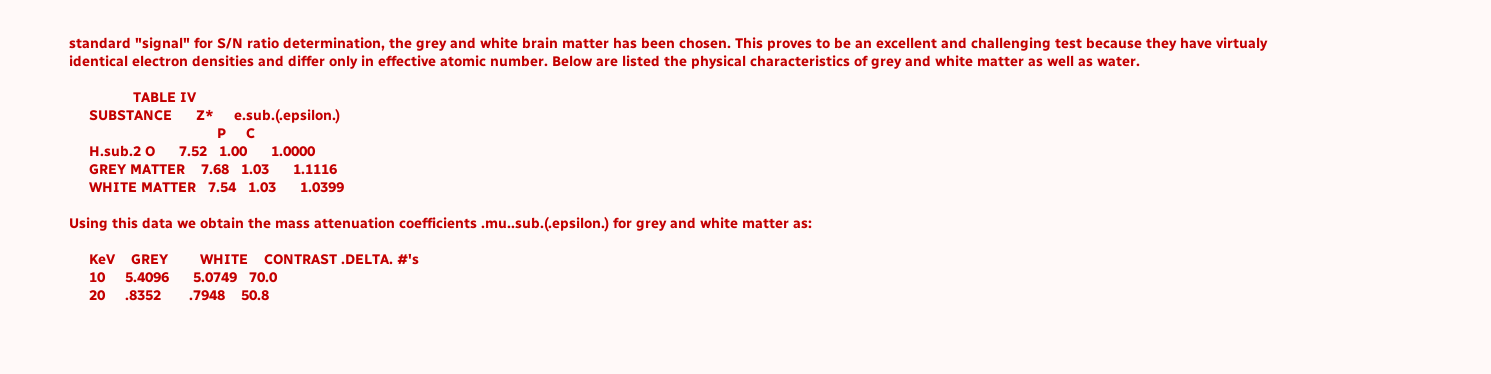standard "signal" for S/N ratio determination, the grey and white brain matter has been chosen. This proves to be an excellent and challenging test because they have virtualy identical electron densities and differ only in effective atomic number. Below are listed the physical characteristics of grey and white matter as well as water.

                TABLE IV
     SUBSTANCE      Z*     e.sub.(.epsilon.)
                                     P     C
     H.sub.2 O      7.52   1.00      1.0000
     GREY MATTER    7.68   1.03      1.1116
     WHITE MATTER   7.54   1.03      1.0399

Using this data we obtain the mass attenuation coefficients .mu..sub.(.epsilon.) for grey and white matter as:

     KeV    GREY        WHITE    CONTRAST .DELTA. #'s
     10     5.4096      5.0749   70.0
     20     .8352       .7948    50.8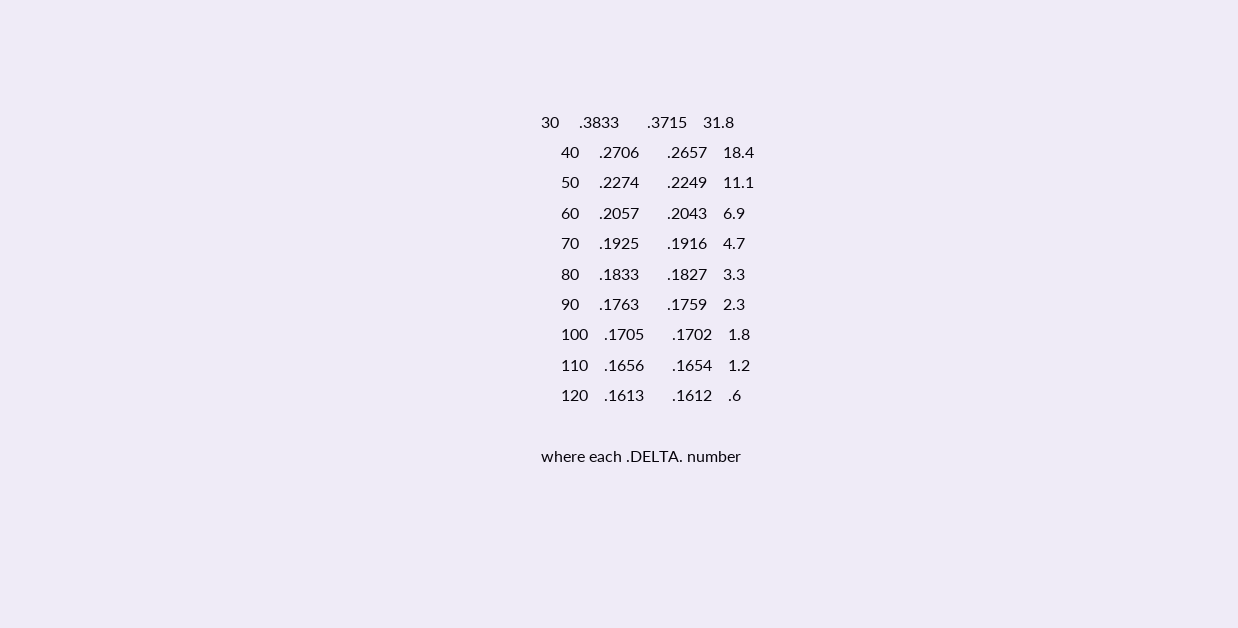30     .3833       .3715    31.8
     40     .2706       .2657    18.4
     50     .2274       .2249    11.1
     60     .2057       .2043    6.9
     70     .1925       .1916    4.7
     80     .1833       .1827    3.3
     90     .1763       .1759    2.3
     100    .1705       .1702    1.8
     110    .1656       .1654    1.2
     120    .1613       .1612    .6

where each .DELTA. number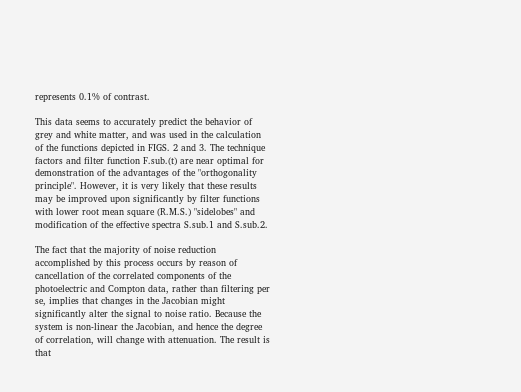represents 0.1% of contrast.

This data seems to accurately predict the behavior of grey and white matter, and was used in the calculation of the functions depicted in FIGS. 2 and 3. The technique factors and filter function F.sub.(t) are near optimal for demonstration of the advantages of the "orthogonality principle". However, it is very likely that these results may be improved upon significantly by filter functions with lower root mean square (R.M.S.) "sidelobes" and modification of the effective spectra S.sub.1 and S.sub.2.

The fact that the majority of noise reduction accomplished by this process occurs by reason of cancellation of the correlated components of the photoelectric and Compton data, rather than filtering per se, implies that changes in the Jacobian might significantly alter the signal to noise ratio. Because the system is non-linear the Jacobian, and hence the degree of correlation, will change with attenuation. The result is that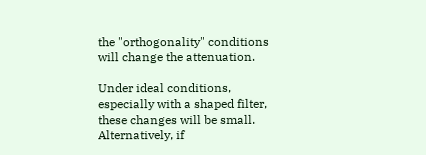the "orthogonality" conditions will change the attenuation.

Under ideal conditions, especially with a shaped filter, these changes will be small. Alternatively, if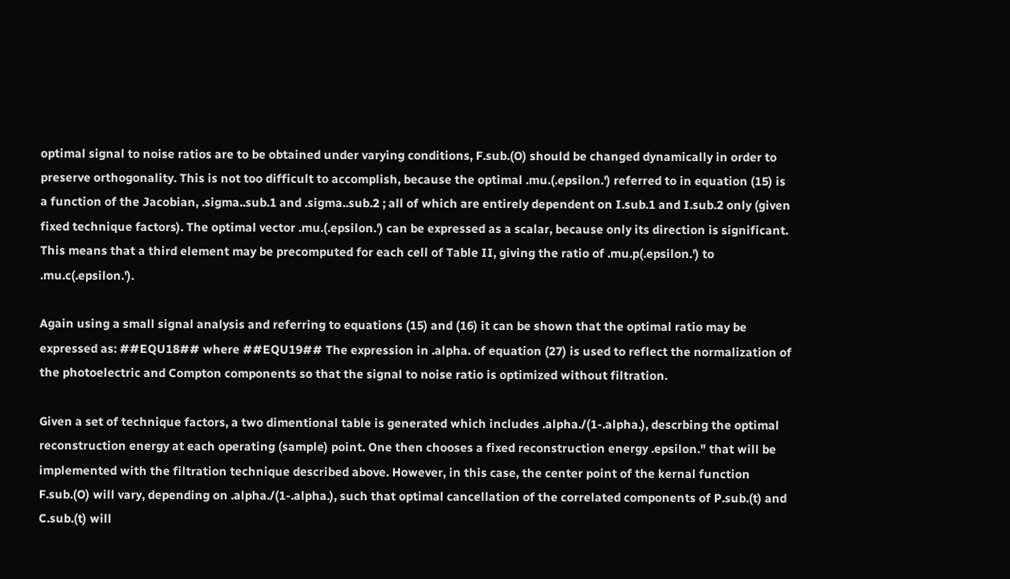optimal signal to noise ratios are to be obtained under varying conditions, F.sub.(O) should be changed dynamically in order to preserve orthogonality. This is not too difficult to accomplish, because the optimal .mu.(.epsilon.') referred to in equation (15) is a function of the Jacobian, .sigma..sub.1 and .sigma..sub.2 ; all of which are entirely dependent on I.sub.1 and I.sub.2 only (given fixed technique factors). The optimal vector .mu.(.epsilon.') can be expressed as a scalar, because only its direction is significant. This means that a third element may be precomputed for each cell of Table II, giving the ratio of .mu.p(.epsilon.') to .mu.c(.epsilon.').

Again using a small signal analysis and referring to equations (15) and (16) it can be shown that the optimal ratio may be expressed as: ##EQU18## where ##EQU19## The expression in .alpha. of equation (27) is used to reflect the normalization of the photoelectric and Compton components so that the signal to noise ratio is optimized without filtration.

Given a set of technique factors, a two dimentional table is generated which includes .alpha./(1-.alpha.), descrbing the optimal reconstruction energy at each operating (sample) point. One then chooses a fixed reconstruction energy .epsilon." that will be implemented with the filtration technique described above. However, in this case, the center point of the kernal function F.sub.(O) will vary, depending on .alpha./(1-.alpha.), such that optimal cancellation of the correlated components of P.sub.(t) and C.sub.(t) will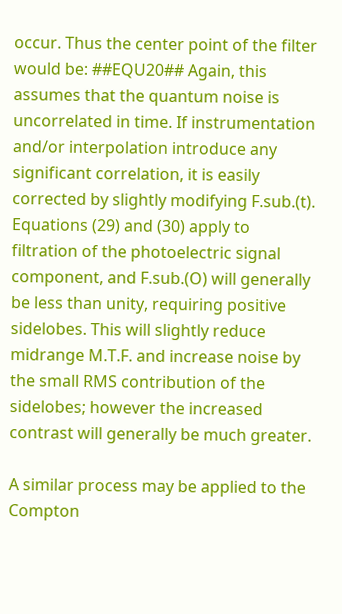occur. Thus the center point of the filter would be: ##EQU20## Again, this assumes that the quantum noise is uncorrelated in time. If instrumentation and/or interpolation introduce any significant correlation, it is easily corrected by slightly modifying F.sub.(t). Equations (29) and (30) apply to filtration of the photoelectric signal component, and F.sub.(O) will generally be less than unity, requiring positive sidelobes. This will slightly reduce midrange M.T.F. and increase noise by the small RMS contribution of the sidelobes; however the increased contrast will generally be much greater.

A similar process may be applied to the Compton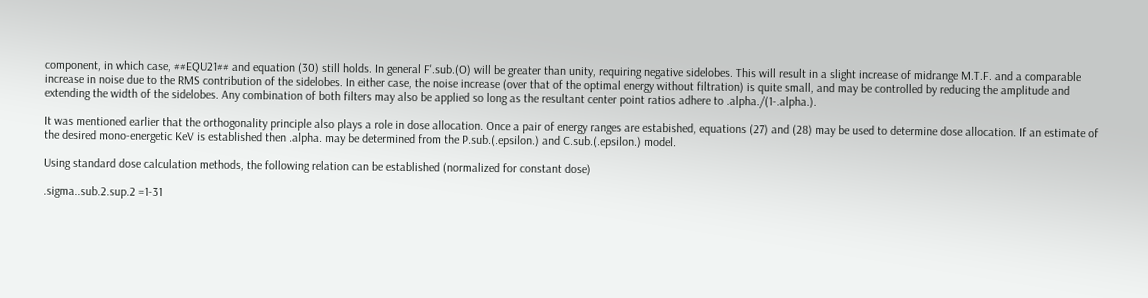component, in which case, ##EQU21## and equation (30) still holds. In general F'.sub.(O) will be greater than unity, requiring negative sidelobes. This will result in a slight increase of midrange M.T.F. and a comparable increase in noise due to the RMS contribution of the sidelobes. In either case, the noise increase (over that of the optimal energy without filtration) is quite small, and may be controlled by reducing the amplitude and extending the width of the sidelobes. Any combination of both filters may also be applied so long as the resultant center point ratios adhere to .alpha./(1-.alpha.).

It was mentioned earlier that the orthogonality principle also plays a role in dose allocation. Once a pair of energy ranges are estabished, equations (27) and (28) may be used to determine dose allocation. If an estimate of the desired mono-energetic KeV is established then .alpha. may be determined from the P.sub.(.epsilon.) and C.sub.(.epsilon.) model.

Using standard dose calculation methods, the following relation can be established (normalized for constant dose)

.sigma..sub.2.sup.2 =1-31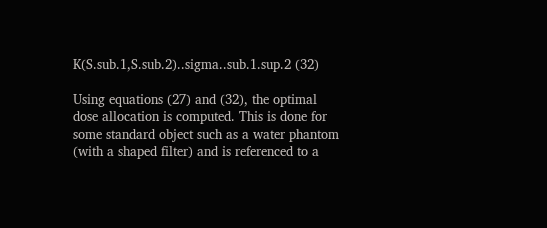K(S.sub.1,S.sub.2)..sigma..sub.1.sup.2 (32)

Using equations (27) and (32), the optimal dose allocation is computed. This is done for some standard object such as a water phantom (with a shaped filter) and is referenced to a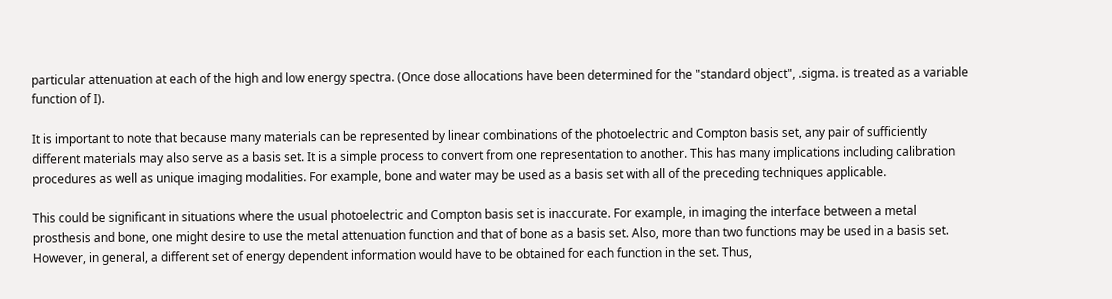particular attenuation at each of the high and low energy spectra. (Once dose allocations have been determined for the "standard object", .sigma. is treated as a variable function of I).

It is important to note that because many materials can be represented by linear combinations of the photoelectric and Compton basis set, any pair of sufficiently different materials may also serve as a basis set. It is a simple process to convert from one representation to another. This has many implications including calibration procedures as well as unique imaging modalities. For example, bone and water may be used as a basis set with all of the preceding techniques applicable.

This could be significant in situations where the usual photoelectric and Compton basis set is inaccurate. For example, in imaging the interface between a metal prosthesis and bone, one might desire to use the metal attenuation function and that of bone as a basis set. Also, more than two functions may be used in a basis set. However, in general, a different set of energy dependent information would have to be obtained for each function in the set. Thus,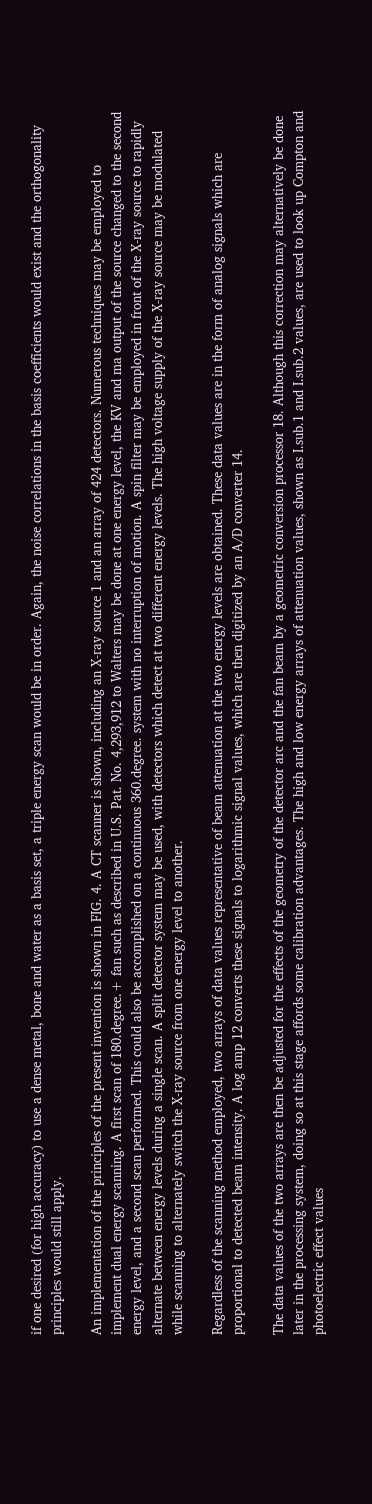if one desired (for high accuracy) to use a dense metal, bone and water as a basis set, a triple energy scan would be in order. Again, the noise correlations in the basis coefficients would exist and the orthogonality principles would still apply.

An implementation of the principles of the present invention is shown in FIG. 4. A CT scanner is shown, including an X-ray source 1 and an array of 424 detectors. Numerous techniques may be employed to implement dual energy scanning. A first scan of 180.degree.+ fan such as described in U.S. Pat. No. 4,293,912 to Walters may be done at one energy level, the KV and ma output of the source changed to the second energy level, and a second scan performed. This could also be accomplished on a continuous 360.degree. system with no interruption of motion. A spin filter may be employed in front of the X-ray source to rapidly alternate between energy levels during a single scan. A split detector system may be used, with detectors which detect at two different energy levels. The high voltage supply of the X-ray source may be modulated while scanning to alternately switch the X-ray source from one energy level to another.

Regardless of the scanning method employed, two arrays of data values representative of beam attenuation at the two energy levels are obtained. These data values are in the form of analog signals which are proportional to detected beam intensity. A log amp 12 converts these signals to logarithmic signal values, which are then digitized by an A/D converter 14.

The data values of the two arrays are then be adjusted for the effects of the geometry of the detector arc and the fan beam by a geometric conversion processor 18. Although this correction may alternatively be done later in the processing system, doing so at this stage affords some calibration advantages. The high and low energy arrays of attenuation values, shown as I.sub.1 and I.sub.2 values, are used to look up Compton and photoelectric effect values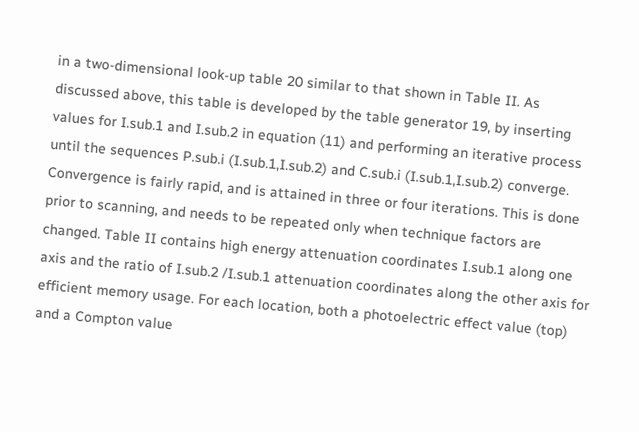in a two-dimensional look-up table 20 similar to that shown in Table II. As discussed above, this table is developed by the table generator 19, by inserting values for I.sub.1 and I.sub.2 in equation (11) and performing an iterative process until the sequences P.sub.i (I.sub.1,I.sub.2) and C.sub.i (I.sub.1,I.sub.2) converge. Convergence is fairly rapid, and is attained in three or four iterations. This is done prior to scanning, and needs to be repeated only when technique factors are changed. Table II contains high energy attenuation coordinates I.sub.1 along one axis and the ratio of I.sub.2 /I.sub.1 attenuation coordinates along the other axis for efficient memory usage. For each location, both a photoelectric effect value (top) and a Compton value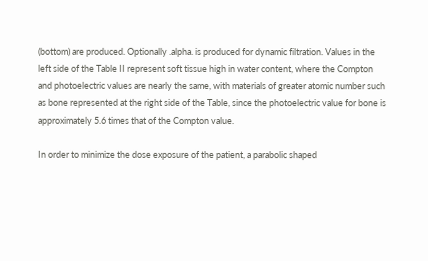(bottom) are produced. Optionally .alpha. is produced for dynamic filtration. Values in the left side of the Table II represent soft tissue high in water content, where the Compton and photoelectric values are nearly the same, with materials of greater atomic number such as bone represented at the right side of the Table, since the photoelectric value for bone is approximately 5.6 times that of the Compton value.

In order to minimize the dose exposure of the patient, a parabolic shaped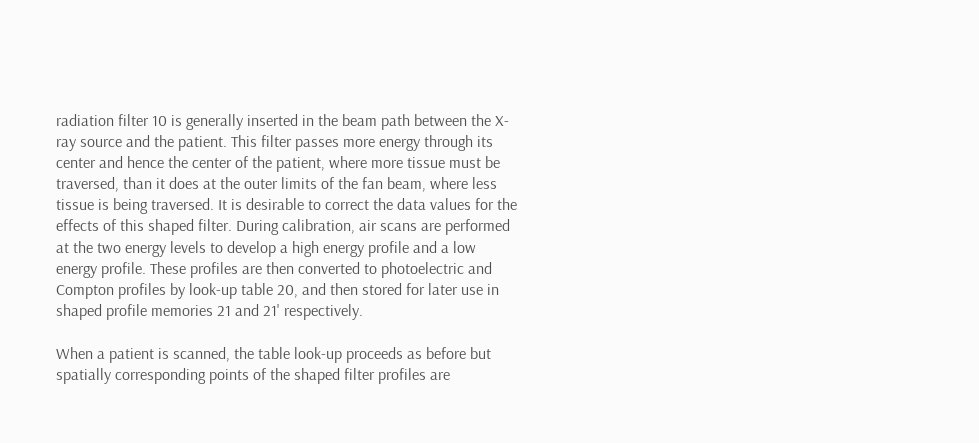radiation filter 10 is generally inserted in the beam path between the X-ray source and the patient. This filter passes more energy through its center and hence the center of the patient, where more tissue must be traversed, than it does at the outer limits of the fan beam, where less tissue is being traversed. It is desirable to correct the data values for the effects of this shaped filter. During calibration, air scans are performed at the two energy levels to develop a high energy profile and a low energy profile. These profiles are then converted to photoelectric and Compton profiles by look-up table 20, and then stored for later use in shaped profile memories 21 and 21' respectively.

When a patient is scanned, the table look-up proceeds as before but spatially corresponding points of the shaped filter profiles are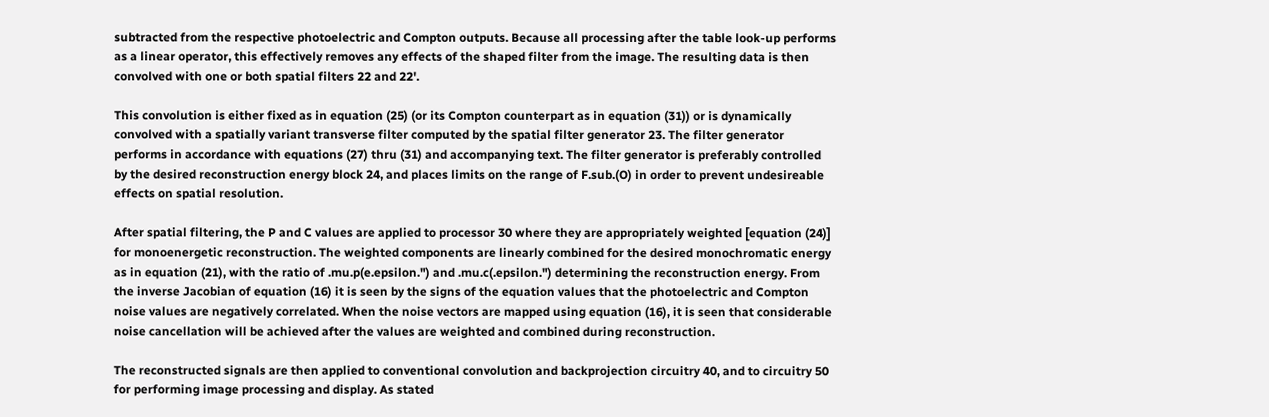subtracted from the respective photoelectric and Compton outputs. Because all processing after the table look-up performs as a linear operator, this effectively removes any effects of the shaped filter from the image. The resulting data is then convolved with one or both spatial filters 22 and 22'.

This convolution is either fixed as in equation (25) (or its Compton counterpart as in equation (31)) or is dynamically convolved with a spatially variant transverse filter computed by the spatial filter generator 23. The filter generator performs in accordance with equations (27) thru (31) and accompanying text. The filter generator is preferably controlled by the desired reconstruction energy block 24, and places limits on the range of F.sub.(O) in order to prevent undesireable effects on spatial resolution.

After spatial filtering, the P and C values are applied to processor 30 where they are appropriately weighted [equation (24)] for monoenergetic reconstruction. The weighted components are linearly combined for the desired monochromatic energy as in equation (21), with the ratio of .mu.p(e.epsilon.") and .mu.c(.epsilon.") determining the reconstruction energy. From the inverse Jacobian of equation (16) it is seen by the signs of the equation values that the photoelectric and Compton noise values are negatively correlated. When the noise vectors are mapped using equation (16), it is seen that considerable noise cancellation will be achieved after the values are weighted and combined during reconstruction.

The reconstructed signals are then applied to conventional convolution and backprojection circuitry 40, and to circuitry 50 for performing image processing and display. As stated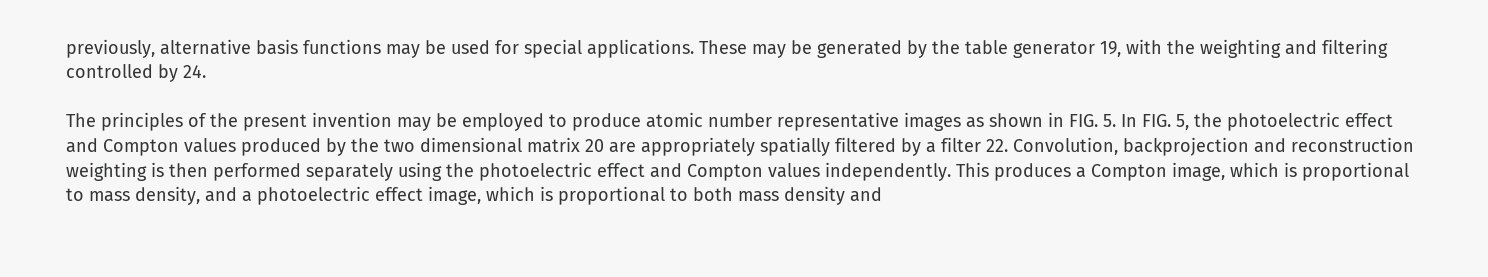previously, alternative basis functions may be used for special applications. These may be generated by the table generator 19, with the weighting and filtering controlled by 24.

The principles of the present invention may be employed to produce atomic number representative images as shown in FIG. 5. In FIG. 5, the photoelectric effect and Compton values produced by the two dimensional matrix 20 are appropriately spatially filtered by a filter 22. Convolution, backprojection and reconstruction weighting is then performed separately using the photoelectric effect and Compton values independently. This produces a Compton image, which is proportional to mass density, and a photoelectric effect image, which is proportional to both mass density and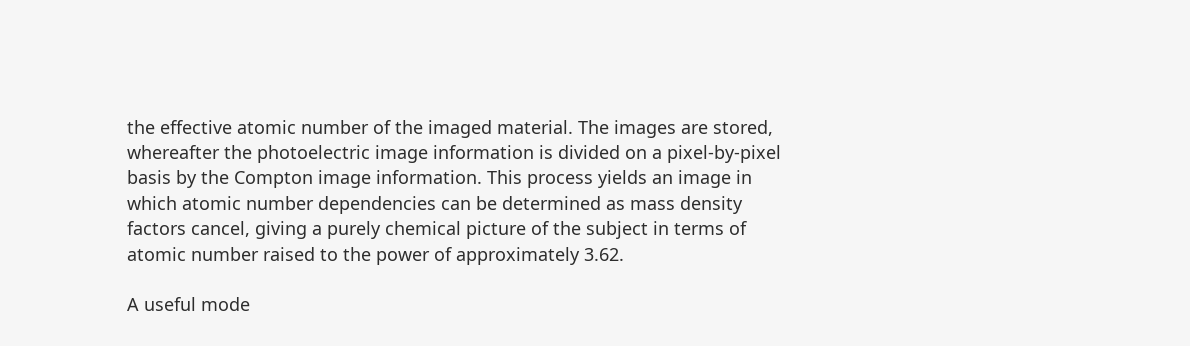the effective atomic number of the imaged material. The images are stored, whereafter the photoelectric image information is divided on a pixel-by-pixel basis by the Compton image information. This process yields an image in which atomic number dependencies can be determined as mass density factors cancel, giving a purely chemical picture of the subject in terms of atomic number raised to the power of approximately 3.62.

A useful mode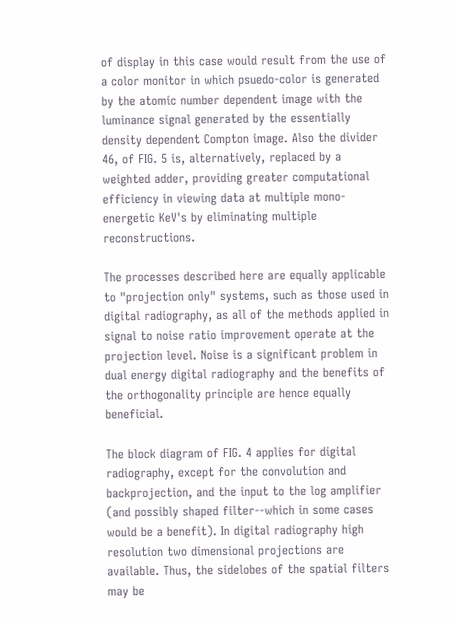of display in this case would result from the use of a color monitor in which psuedo-color is generated by the atomic number dependent image with the luminance signal generated by the essentially density dependent Compton image. Also the divider 46, of FIG. 5 is, alternatively, replaced by a weighted adder, providing greater computational efficiency in viewing data at multiple mono-energetic KeV's by eliminating multiple reconstructions.

The processes described here are equally applicable to "projection only" systems, such as those used in digital radiography, as all of the methods applied in signal to noise ratio improvement operate at the projection level. Noise is a significant problem in dual energy digital radiography and the benefits of the orthogonality principle are hence equally beneficial.

The block diagram of FIG. 4 applies for digital radiography, except for the convolution and backprojection, and the input to the log amplifier (and possibly shaped filter--which in some cases would be a benefit). In digital radiography high resolution two dimensional projections are available. Thus, the sidelobes of the spatial filters may be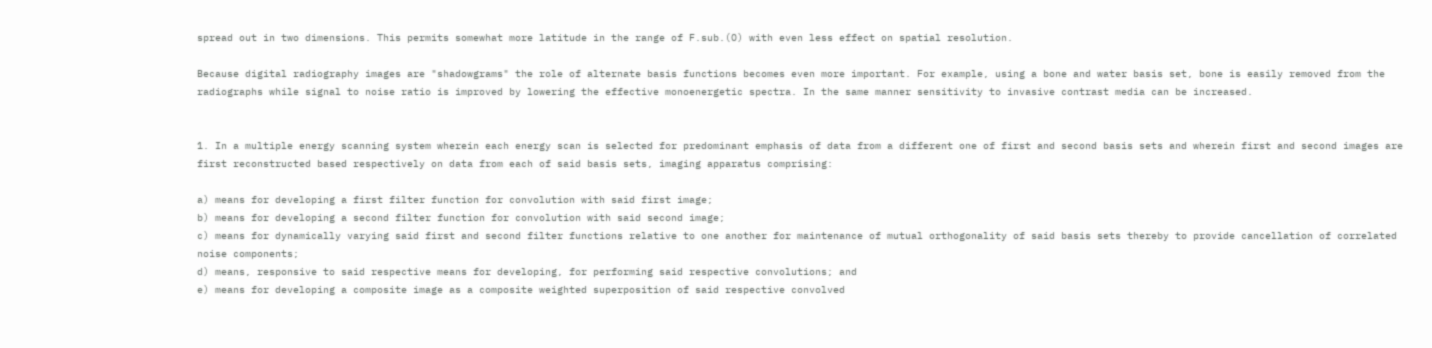spread out in two dimensions. This permits somewhat more latitude in the range of F.sub.(O) with even less effect on spatial resolution.

Because digital radiography images are "shadowgrams" the role of alternate basis functions becomes even more important. For example, using a bone and water basis set, bone is easily removed from the radiographs while signal to noise ratio is improved by lowering the effective monoenergetic spectra. In the same manner sensitivity to invasive contrast media can be increased.


1. In a multiple energy scanning system wherein each energy scan is selected for predominant emphasis of data from a different one of first and second basis sets and wherein first and second images are first reconstructed based respectively on data from each of said basis sets, imaging apparatus comprising:

a) means for developing a first filter function for convolution with said first image;
b) means for developing a second filter function for convolution with said second image;
c) means for dynamically varying said first and second filter functions relative to one another for maintenance of mutual orthogonality of said basis sets thereby to provide cancellation of correlated noise components;
d) means, responsive to said respective means for developing, for performing said respective convolutions; and
e) means for developing a composite image as a composite weighted superposition of said respective convolved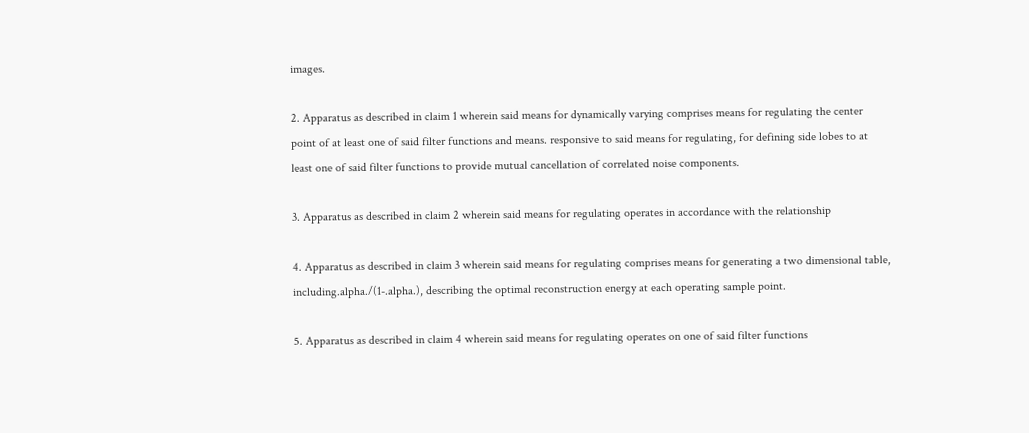images.

2. Apparatus as described in claim 1 wherein said means for dynamically varying comprises means for regulating the center point of at least one of said filter functions and means. responsive to said means for regulating, for defining side lobes to at least one of said filter functions to provide mutual cancellation of correlated noise components.

3. Apparatus as described in claim 2 wherein said means for regulating operates in accordance with the relationship

4. Apparatus as described in claim 3 wherein said means for regulating comprises means for generating a two dimensional table, including.alpha./(1-.alpha.), describing the optimal reconstruction energy at each operating sample point.

5. Apparatus as described in claim 4 wherein said means for regulating operates on one of said filter functions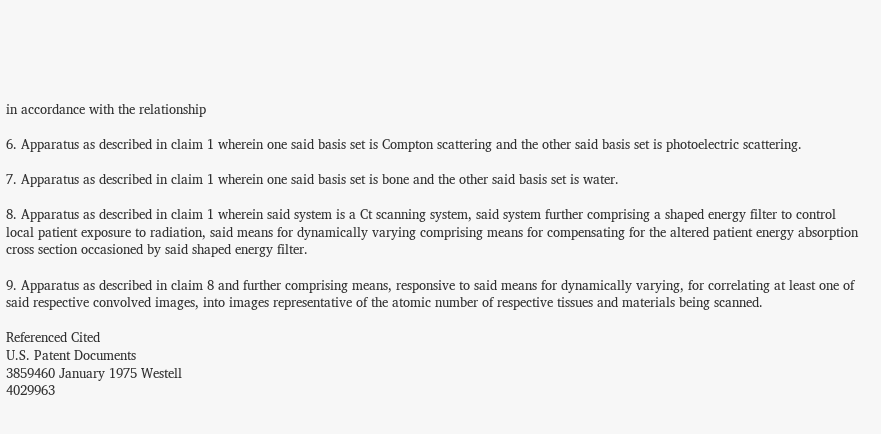in accordance with the relationship

6. Apparatus as described in claim 1 wherein one said basis set is Compton scattering and the other said basis set is photoelectric scattering.

7. Apparatus as described in claim 1 wherein one said basis set is bone and the other said basis set is water.

8. Apparatus as described in claim 1 wherein said system is a Ct scanning system, said system further comprising a shaped energy filter to control local patient exposure to radiation, said means for dynamically varying comprising means for compensating for the altered patient energy absorption cross section occasioned by said shaped energy filter.

9. Apparatus as described in claim 8 and further comprising means, responsive to said means for dynamically varying, for correlating at least one of said respective convolved images, into images representative of the atomic number of respective tissues and materials being scanned.

Referenced Cited
U.S. Patent Documents
3859460 January 1975 Westell
4029963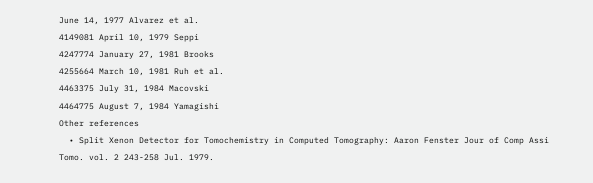June 14, 1977 Alvarez et al.
4149081 April 10, 1979 Seppi
4247774 January 27, 1981 Brooks
4255664 March 10, 1981 Ruh et al.
4463375 July 31, 1984 Macovski
4464775 August 7, 1984 Yamagishi
Other references
  • Split Xenon Detector for Tomochemistry in Computed Tomography: Aaron Fenster Jour of Comp Assi Tomo. vol. 2 243-258 Jul. 1979.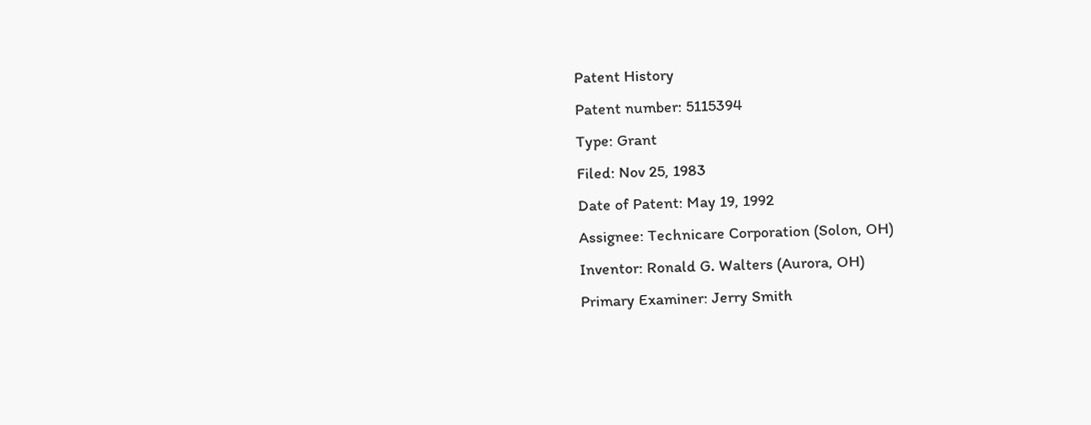Patent History
Patent number: 5115394
Type: Grant
Filed: Nov 25, 1983
Date of Patent: May 19, 1992
Assignee: Technicare Corporation (Solon, OH)
Inventor: Ronald G. Walters (Aurora, OH)
Primary Examiner: Jerry Smith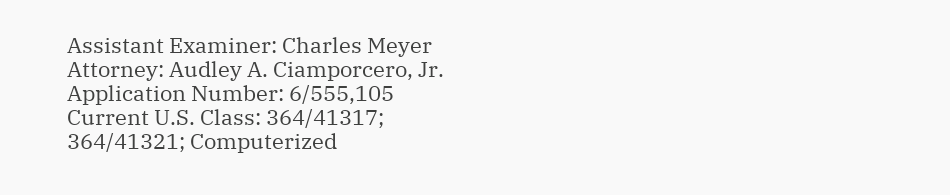Assistant Examiner: Charles Meyer
Attorney: Audley A. Ciamporcero, Jr.
Application Number: 6/555,105
Current U.S. Class: 364/41317; 364/41321; Computerized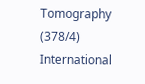Tomography (378/4)
International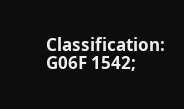Classification: G06F 1542;